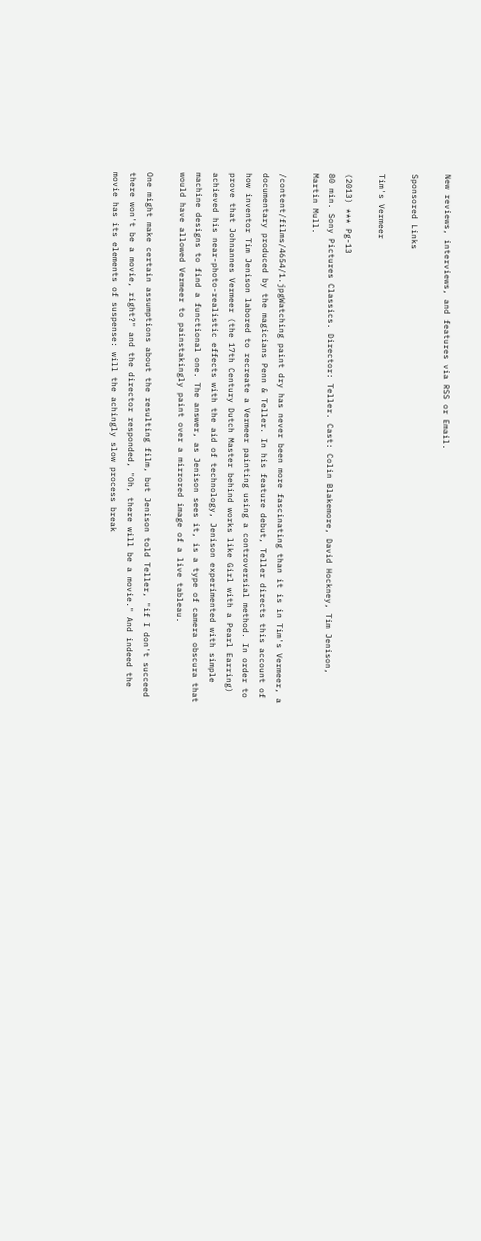New reviews, interviews, and features via RSS or Email.

Sponsored Links

Tim's Vermeer

(2013) *** Pg-13
80 min. Sony Pictures Classics. Director: Teller. Cast: Colin Blakemore, David Hockney, Tim Jenison, Martin Mull.

/content/films/4654/1.jpgWatching paint dry has never been more fascinating than it is in Tim's Vermeer, a documentary produced by the magicians Penn & Teller. In his feature debut, Teller directs this account of how inventor Tim Jenison labored to recreate a Vermeer painting using a controversial method. In order to prove that Johnannes Vermeer (the 17th Century Dutch Master behind works like Girl with a Pearl Earring) achieved his near-photo-realistic effects with the aid of technology, Jenison experimented with simple machine designs to find a functional one. The answer, as Jenison sees it, is a type of camera obscura that would have allowed Vermeer to painstakingly paint over a mirrored image of a live tableau.

One might make certain assumptions about the resulting film, but Jenison told Teller, "if I don't succeed there won't be a movie, right?" and the director responded, "Oh, there will be a movie." And indeed the movie has its elements of suspense: will the achingly slow process break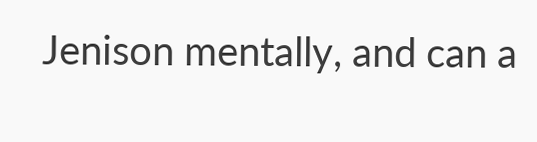Jenison mentally, and can a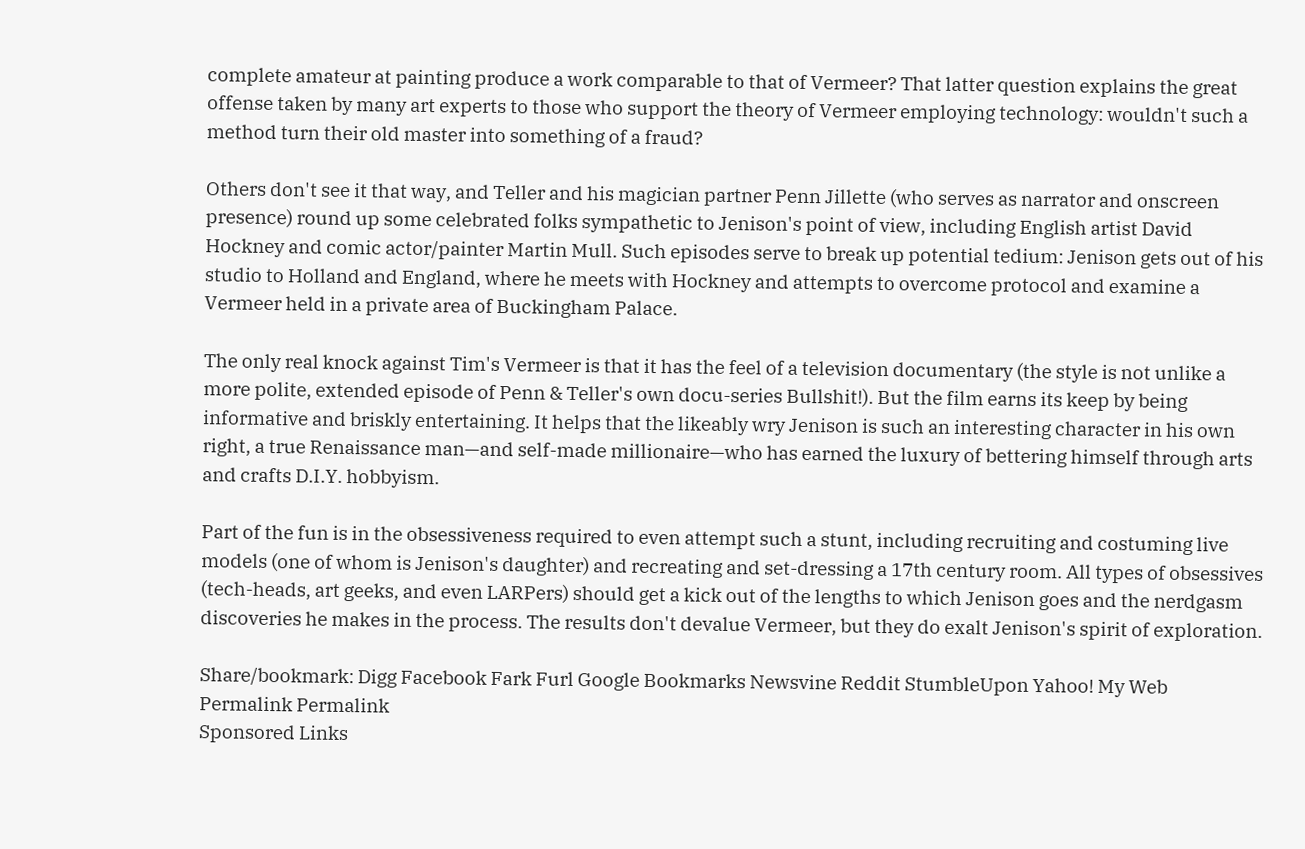complete amateur at painting produce a work comparable to that of Vermeer? That latter question explains the great offense taken by many art experts to those who support the theory of Vermeer employing technology: wouldn't such a method turn their old master into something of a fraud?

Others don't see it that way, and Teller and his magician partner Penn Jillette (who serves as narrator and onscreen presence) round up some celebrated folks sympathetic to Jenison's point of view, including English artist David Hockney and comic actor/painter Martin Mull. Such episodes serve to break up potential tedium: Jenison gets out of his studio to Holland and England, where he meets with Hockney and attempts to overcome protocol and examine a Vermeer held in a private area of Buckingham Palace.

The only real knock against Tim's Vermeer is that it has the feel of a television documentary (the style is not unlike a more polite, extended episode of Penn & Teller's own docu-series Bullshit!). But the film earns its keep by being informative and briskly entertaining. It helps that the likeably wry Jenison is such an interesting character in his own right, a true Renaissance man—and self-made millionaire—who has earned the luxury of bettering himself through arts and crafts D.I.Y. hobbyism.

Part of the fun is in the obsessiveness required to even attempt such a stunt, including recruiting and costuming live models (one of whom is Jenison's daughter) and recreating and set-dressing a 17th century room. All types of obsessives (tech-heads, art geeks, and even LARPers) should get a kick out of the lengths to which Jenison goes and the nerdgasm discoveries he makes in the process. The results don't devalue Vermeer, but they do exalt Jenison's spirit of exploration.

Share/bookmark: Digg Facebook Fark Furl Google Bookmarks Newsvine Reddit StumbleUpon Yahoo! My Web Permalink Permalink
Sponsored Links